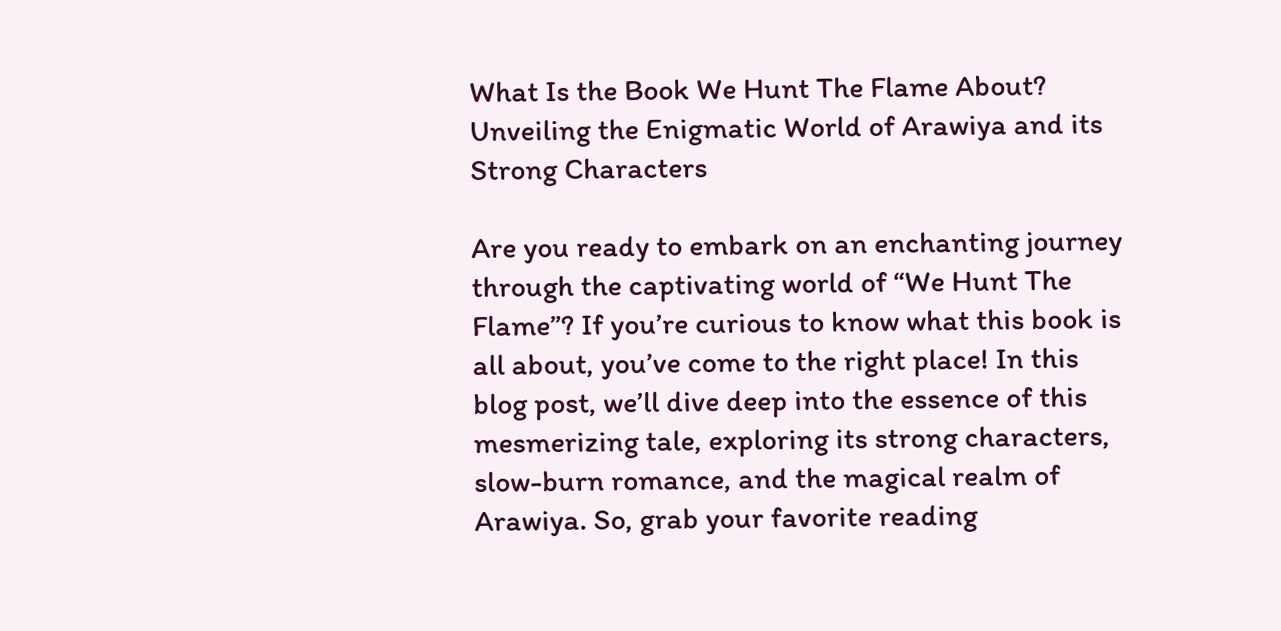What Is the Book We Hunt The Flame About? Unveiling the Enigmatic World of Arawiya and its Strong Characters

Are you ready to embark on an enchanting journey through the captivating world of “We Hunt The Flame”? If you’re curious to know what this book is all about, you’ve come to the right place! In this blog post, we’ll dive deep into the essence of this mesmerizing tale, exploring its strong characters, slow-burn romance, and the magical realm of Arawiya. So, grab your favorite reading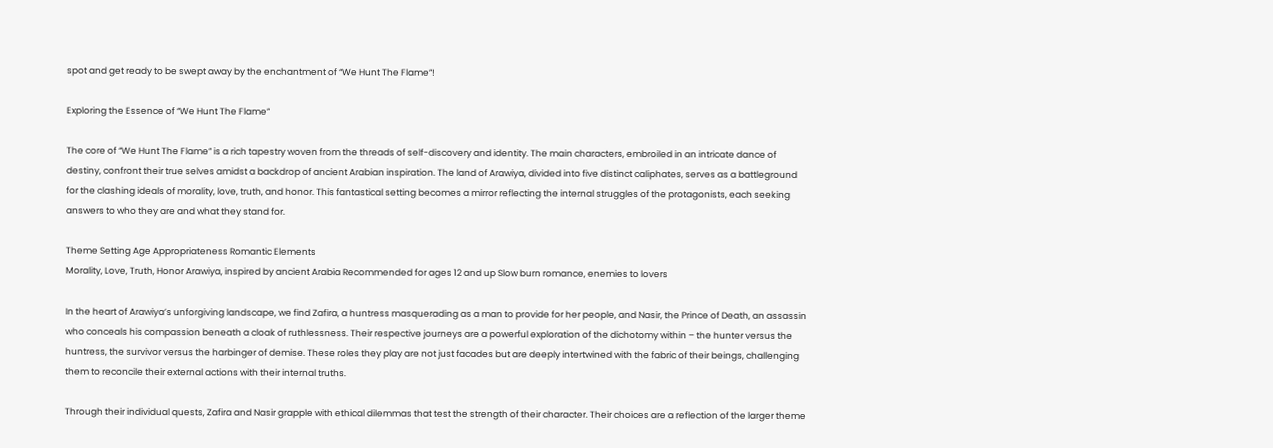spot and get ready to be swept away by the enchantment of “We Hunt The Flame”!

Exploring the Essence of “We Hunt The Flame”

The core of “We Hunt The Flame” is a rich tapestry woven from the threads of self-discovery and identity. The main characters, embroiled in an intricate dance of destiny, confront their true selves amidst a backdrop of ancient Arabian inspiration. The land of Arawiya, divided into five distinct caliphates, serves as a battleground for the clashing ideals of morality, love, truth, and honor. This fantastical setting becomes a mirror reflecting the internal struggles of the protagonists, each seeking answers to who they are and what they stand for.

Theme Setting Age Appropriateness Romantic Elements
Morality, Love, Truth, Honor Arawiya, inspired by ancient Arabia Recommended for ages 12 and up Slow burn romance, enemies to lovers

In the heart of Arawiya’s unforgiving landscape, we find Zafira, a huntress masquerading as a man to provide for her people, and Nasir, the Prince of Death, an assassin who conceals his compassion beneath a cloak of ruthlessness. Their respective journeys are a powerful exploration of the dichotomy within – the hunter versus the huntress, the survivor versus the harbinger of demise. These roles they play are not just facades but are deeply intertwined with the fabric of their beings, challenging them to reconcile their external actions with their internal truths.

Through their individual quests, Zafira and Nasir grapple with ethical dilemmas that test the strength of their character. Their choices are a reflection of the larger theme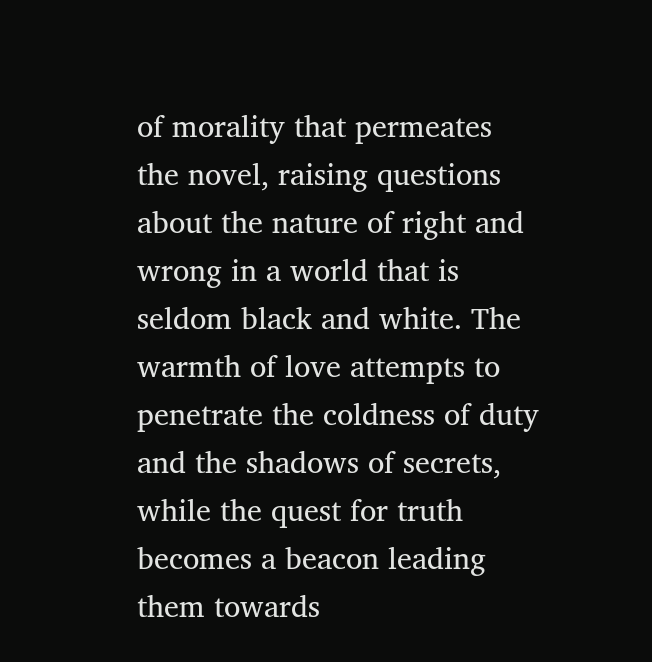of morality that permeates the novel, raising questions about the nature of right and wrong in a world that is seldom black and white. The warmth of love attempts to penetrate the coldness of duty and the shadows of secrets, while the quest for truth becomes a beacon leading them towards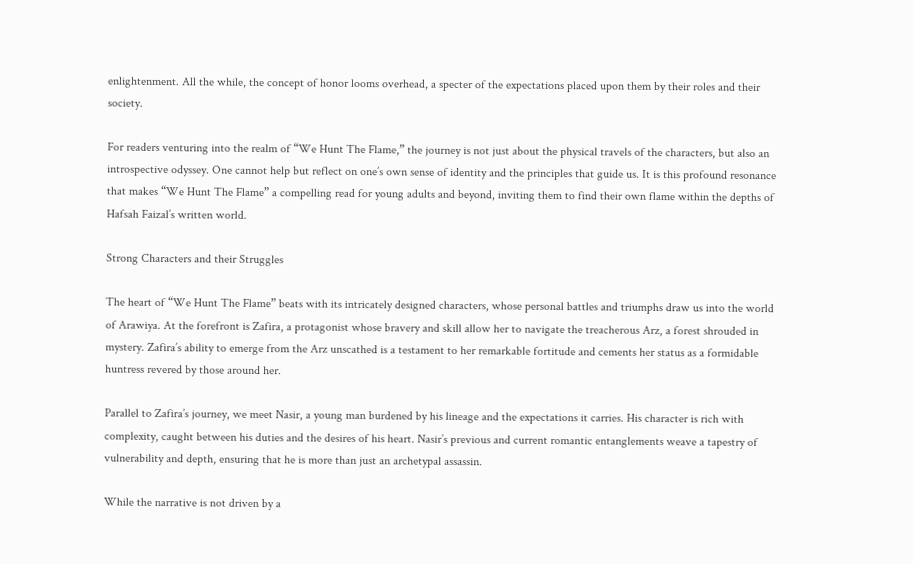enlightenment. All the while, the concept of honor looms overhead, a specter of the expectations placed upon them by their roles and their society.

For readers venturing into the realm of “We Hunt The Flame,” the journey is not just about the physical travels of the characters, but also an introspective odyssey. One cannot help but reflect on one’s own sense of identity and the principles that guide us. It is this profound resonance that makes “We Hunt The Flame” a compelling read for young adults and beyond, inviting them to find their own flame within the depths of Hafsah Faizal’s written world.

Strong Characters and their Struggles

The heart of “We Hunt The Flame” beats with its intricately designed characters, whose personal battles and triumphs draw us into the world of Arawiya. At the forefront is Zafira, a protagonist whose bravery and skill allow her to navigate the treacherous Arz, a forest shrouded in mystery. Zafira’s ability to emerge from the Arz unscathed is a testament to her remarkable fortitude and cements her status as a formidable huntress revered by those around her.

Parallel to Zafira’s journey, we meet Nasir, a young man burdened by his lineage and the expectations it carries. His character is rich with complexity, caught between his duties and the desires of his heart. Nasir’s previous and current romantic entanglements weave a tapestry of vulnerability and depth, ensuring that he is more than just an archetypal assassin.

While the narrative is not driven by a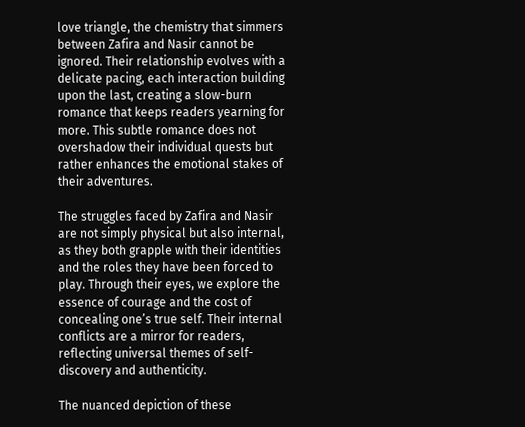love triangle, the chemistry that simmers between Zafira and Nasir cannot be ignored. Their relationship evolves with a delicate pacing, each interaction building upon the last, creating a slow-burn romance that keeps readers yearning for more. This subtle romance does not overshadow their individual quests but rather enhances the emotional stakes of their adventures.

The struggles faced by Zafira and Nasir are not simply physical but also internal, as they both grapple with their identities and the roles they have been forced to play. Through their eyes, we explore the essence of courage and the cost of concealing one’s true self. Their internal conflicts are a mirror for readers, reflecting universal themes of self-discovery and authenticity.

The nuanced depiction of these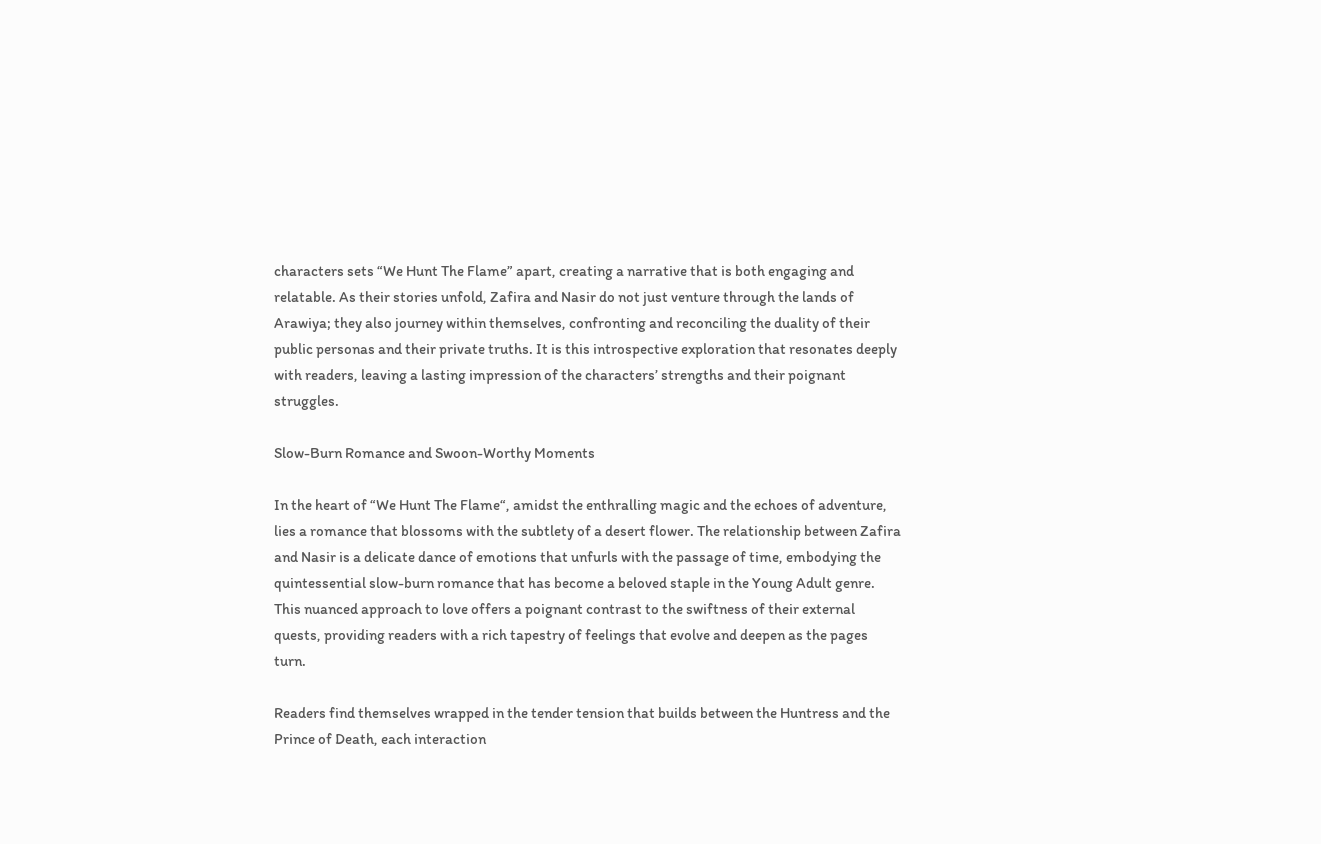characters sets “We Hunt The Flame” apart, creating a narrative that is both engaging and relatable. As their stories unfold, Zafira and Nasir do not just venture through the lands of Arawiya; they also journey within themselves, confronting and reconciling the duality of their public personas and their private truths. It is this introspective exploration that resonates deeply with readers, leaving a lasting impression of the characters’ strengths and their poignant struggles.

Slow-Burn Romance and Swoon-Worthy Moments

In the heart of “We Hunt The Flame“, amidst the enthralling magic and the echoes of adventure, lies a romance that blossoms with the subtlety of a desert flower. The relationship between Zafira and Nasir is a delicate dance of emotions that unfurls with the passage of time, embodying the quintessential slow-burn romance that has become a beloved staple in the Young Adult genre. This nuanced approach to love offers a poignant contrast to the swiftness of their external quests, providing readers with a rich tapestry of feelings that evolve and deepen as the pages turn.

Readers find themselves wrapped in the tender tension that builds between the Huntress and the Prince of Death, each interaction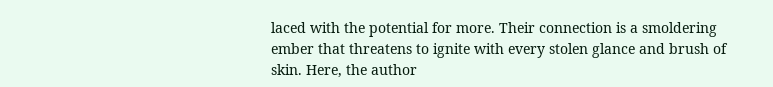laced with the potential for more. Their connection is a smoldering ember that threatens to ignite with every stolen glance and brush of skin. Here, the author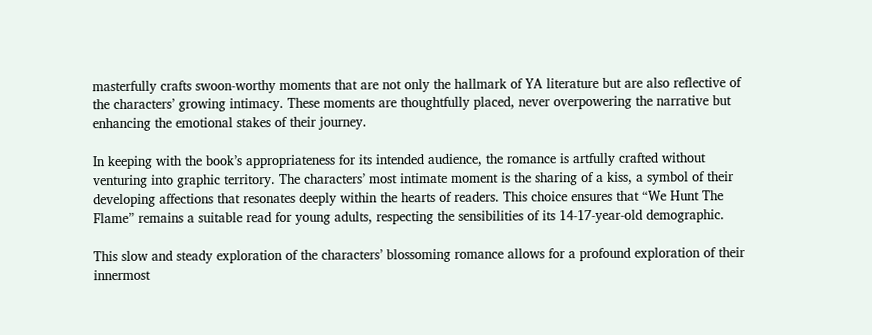masterfully crafts swoon-worthy moments that are not only the hallmark of YA literature but are also reflective of the characters’ growing intimacy. These moments are thoughtfully placed, never overpowering the narrative but enhancing the emotional stakes of their journey.

In keeping with the book’s appropriateness for its intended audience, the romance is artfully crafted without venturing into graphic territory. The characters’ most intimate moment is the sharing of a kiss, a symbol of their developing affections that resonates deeply within the hearts of readers. This choice ensures that “We Hunt The Flame” remains a suitable read for young adults, respecting the sensibilities of its 14-17-year-old demographic.

This slow and steady exploration of the characters’ blossoming romance allows for a profound exploration of their innermost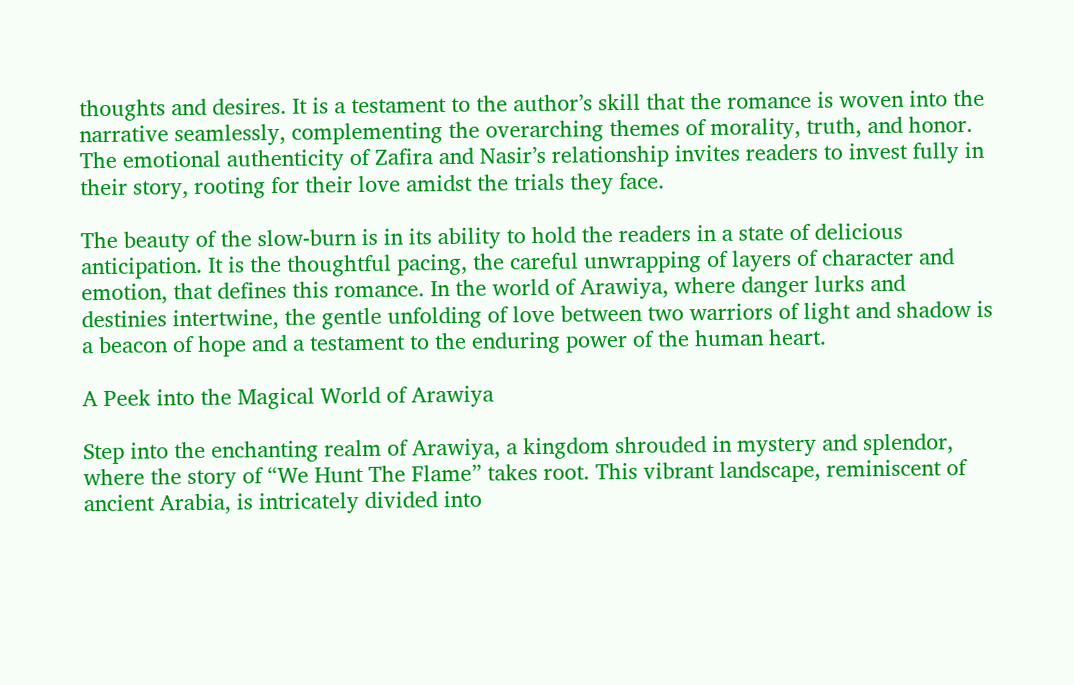thoughts and desires. It is a testament to the author’s skill that the romance is woven into the narrative seamlessly, complementing the overarching themes of morality, truth, and honor. The emotional authenticity of Zafira and Nasir’s relationship invites readers to invest fully in their story, rooting for their love amidst the trials they face.

The beauty of the slow-burn is in its ability to hold the readers in a state of delicious anticipation. It is the thoughtful pacing, the careful unwrapping of layers of character and emotion, that defines this romance. In the world of Arawiya, where danger lurks and destinies intertwine, the gentle unfolding of love between two warriors of light and shadow is a beacon of hope and a testament to the enduring power of the human heart.

A Peek into the Magical World of Arawiya

Step into the enchanting realm of Arawiya, a kingdom shrouded in mystery and splendor, where the story of “We Hunt The Flame” takes root. This vibrant landscape, reminiscent of ancient Arabia, is intricately divided into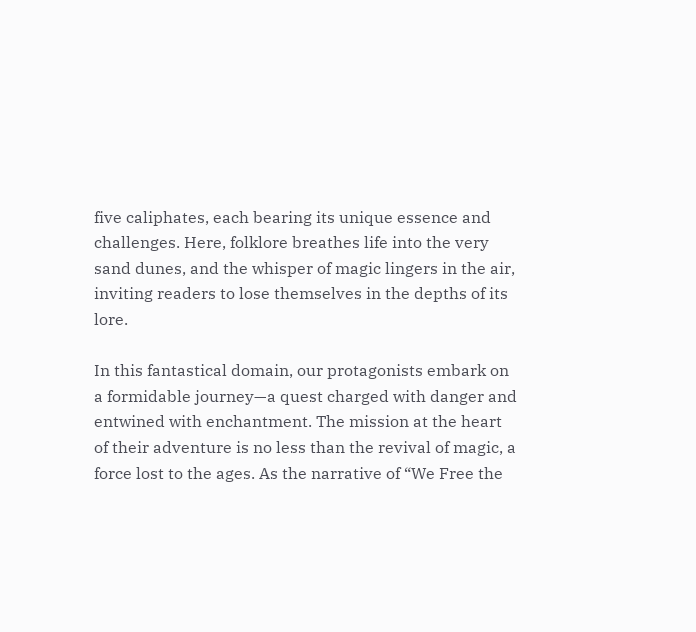five caliphates, each bearing its unique essence and challenges. Here, folklore breathes life into the very sand dunes, and the whisper of magic lingers in the air, inviting readers to lose themselves in the depths of its lore.

In this fantastical domain, our protagonists embark on a formidable journey—a quest charged with danger and entwined with enchantment. The mission at the heart of their adventure is no less than the revival of magic, a force lost to the ages. As the narrative of “We Free the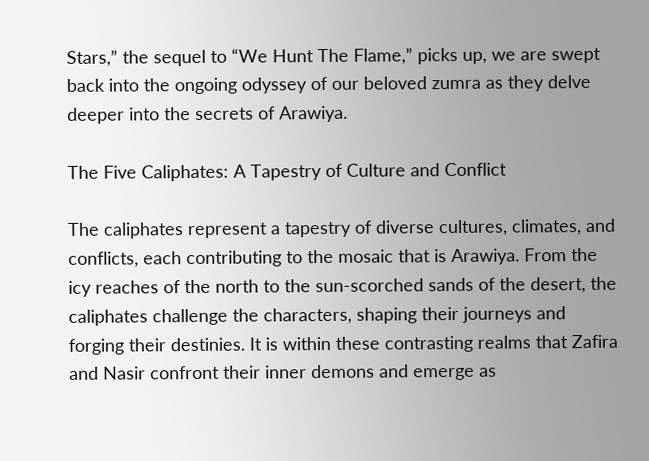Stars,” the sequel to “We Hunt The Flame,” picks up, we are swept back into the ongoing odyssey of our beloved zumra as they delve deeper into the secrets of Arawiya.

The Five Caliphates: A Tapestry of Culture and Conflict

The caliphates represent a tapestry of diverse cultures, climates, and conflicts, each contributing to the mosaic that is Arawiya. From the icy reaches of the north to the sun-scorched sands of the desert, the caliphates challenge the characters, shaping their journeys and forging their destinies. It is within these contrasting realms that Zafira and Nasir confront their inner demons and emerge as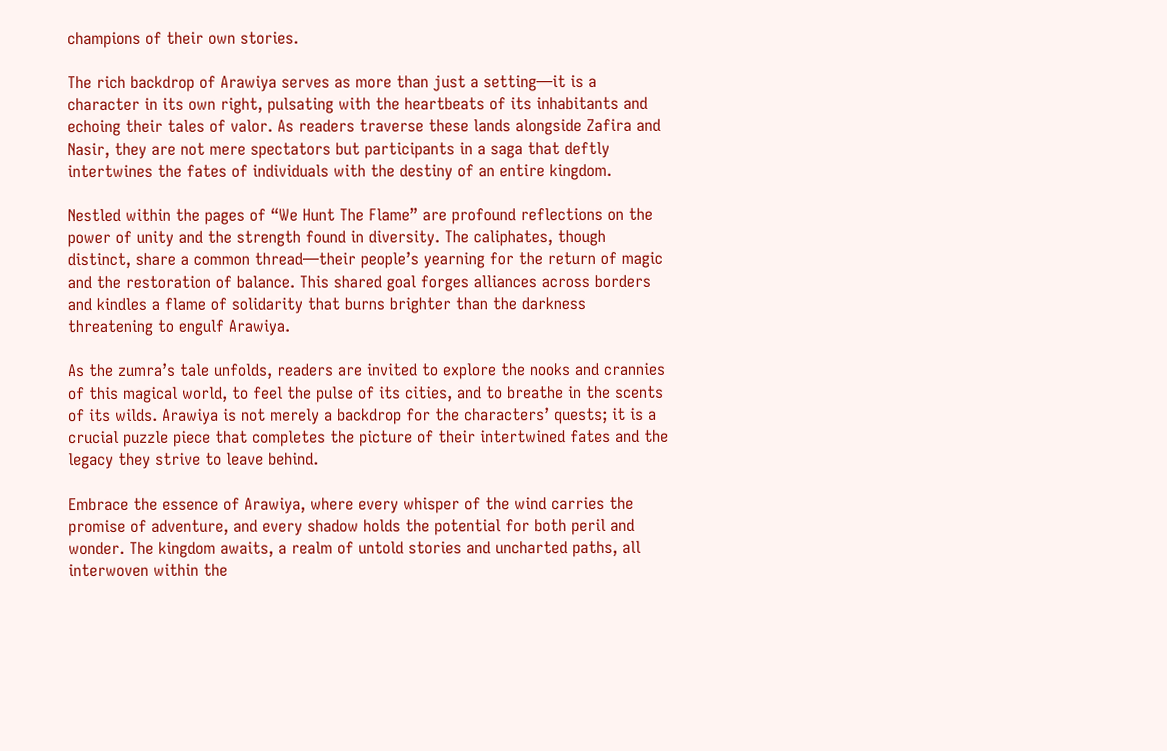champions of their own stories.

The rich backdrop of Arawiya serves as more than just a setting—it is a character in its own right, pulsating with the heartbeats of its inhabitants and echoing their tales of valor. As readers traverse these lands alongside Zafira and Nasir, they are not mere spectators but participants in a saga that deftly intertwines the fates of individuals with the destiny of an entire kingdom.

Nestled within the pages of “We Hunt The Flame” are profound reflections on the power of unity and the strength found in diversity. The caliphates, though distinct, share a common thread—their people’s yearning for the return of magic and the restoration of balance. This shared goal forges alliances across borders and kindles a flame of solidarity that burns brighter than the darkness threatening to engulf Arawiya.

As the zumra’s tale unfolds, readers are invited to explore the nooks and crannies of this magical world, to feel the pulse of its cities, and to breathe in the scents of its wilds. Arawiya is not merely a backdrop for the characters’ quests; it is a crucial puzzle piece that completes the picture of their intertwined fates and the legacy they strive to leave behind.

Embrace the essence of Arawiya, where every whisper of the wind carries the promise of adventure, and every shadow holds the potential for both peril and wonder. The kingdom awaits, a realm of untold stories and uncharted paths, all interwoven within the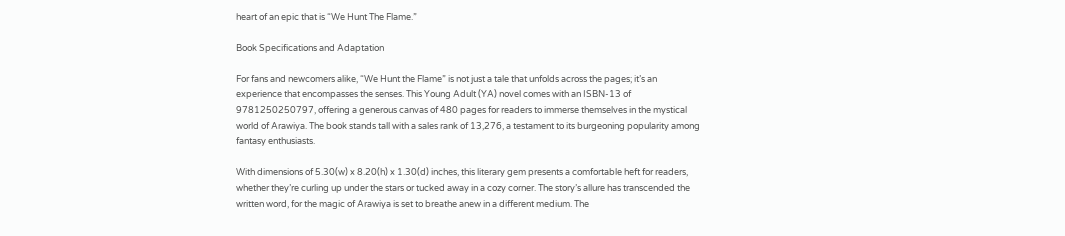heart of an epic that is “We Hunt The Flame.”

Book Specifications and Adaptation

For fans and newcomers alike, “We Hunt the Flame” is not just a tale that unfolds across the pages; it’s an experience that encompasses the senses. This Young Adult (YA) novel comes with an ISBN-13 of 9781250250797, offering a generous canvas of 480 pages for readers to immerse themselves in the mystical world of Arawiya. The book stands tall with a sales rank of 13,276, a testament to its burgeoning popularity among fantasy enthusiasts.

With dimensions of 5.30(w) x 8.20(h) x 1.30(d) inches, this literary gem presents a comfortable heft for readers, whether they’re curling up under the stars or tucked away in a cozy corner. The story’s allure has transcended the written word, for the magic of Arawiya is set to breathe anew in a different medium. The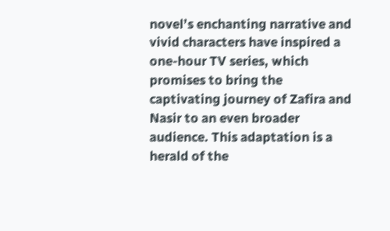novel’s enchanting narrative and vivid characters have inspired a one-hour TV series, which promises to bring the captivating journey of Zafira and Nasir to an even broader audience. This adaptation is a herald of the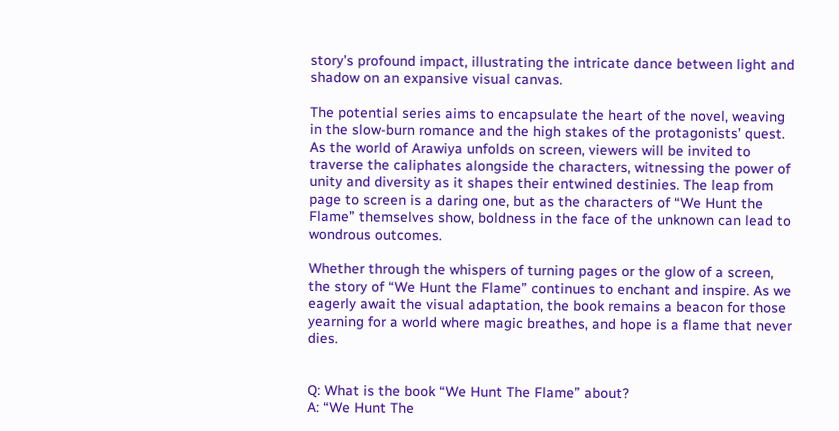story’s profound impact, illustrating the intricate dance between light and shadow on an expansive visual canvas.

The potential series aims to encapsulate the heart of the novel, weaving in the slow-burn romance and the high stakes of the protagonists’ quest. As the world of Arawiya unfolds on screen, viewers will be invited to traverse the caliphates alongside the characters, witnessing the power of unity and diversity as it shapes their entwined destinies. The leap from page to screen is a daring one, but as the characters of “We Hunt the Flame” themselves show, boldness in the face of the unknown can lead to wondrous outcomes.

Whether through the whispers of turning pages or the glow of a screen, the story of “We Hunt the Flame” continues to enchant and inspire. As we eagerly await the visual adaptation, the book remains a beacon for those yearning for a world where magic breathes, and hope is a flame that never dies.


Q: What is the book “We Hunt The Flame” about?
A: “We Hunt The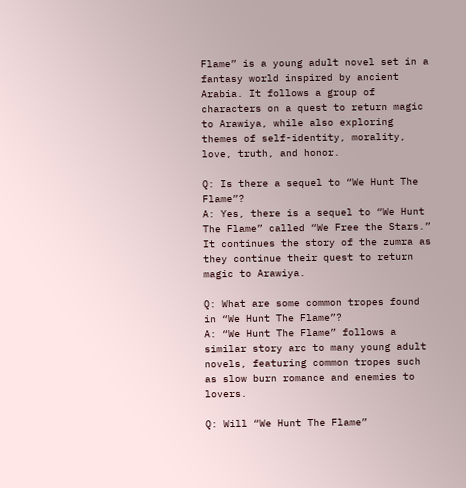Flame” is a young adult novel set in a fantasy world inspired by ancient Arabia. It follows a group of characters on a quest to return magic to Arawiya, while also exploring themes of self-identity, morality, love, truth, and honor.

Q: Is there a sequel to “We Hunt The Flame”?
A: Yes, there is a sequel to “We Hunt The Flame” called “We Free the Stars.” It continues the story of the zumra as they continue their quest to return magic to Arawiya.

Q: What are some common tropes found in “We Hunt The Flame”?
A: “We Hunt The Flame” follows a similar story arc to many young adult novels, featuring common tropes such as slow burn romance and enemies to lovers.

Q: Will “We Hunt The Flame”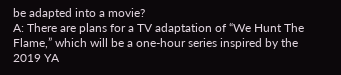be adapted into a movie?
A: There are plans for a TV adaptation of “We Hunt The Flame,” which will be a one-hour series inspired by the 2019 YA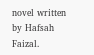novel written by Hafsah Faizal.